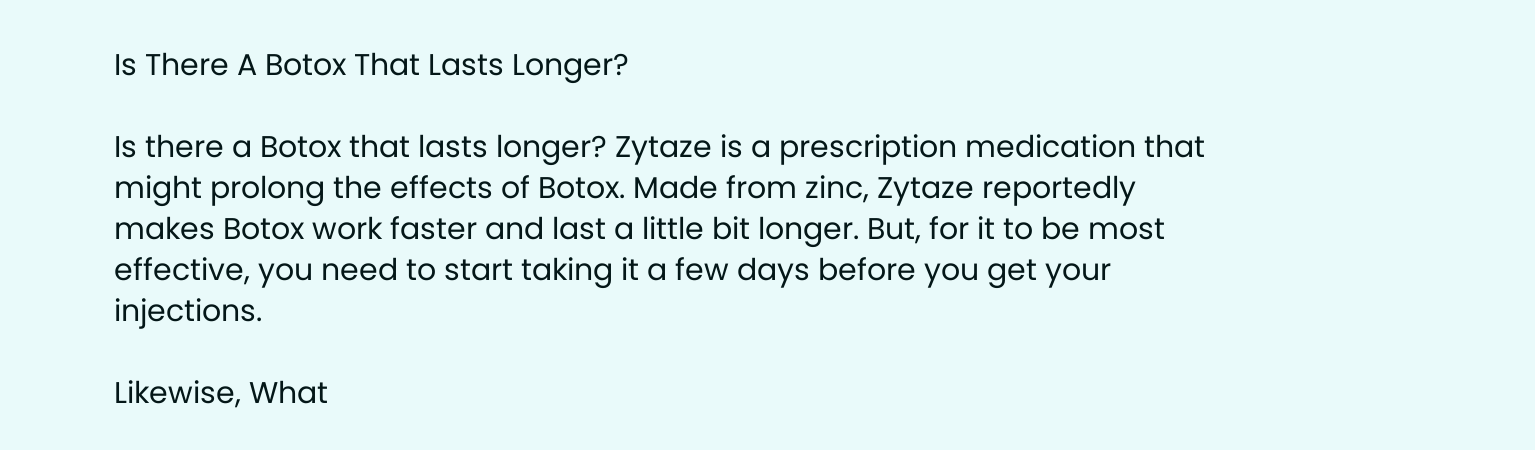Is There A Botox That Lasts Longer?

Is there a Botox that lasts longer? Zytaze is a prescription medication that might prolong the effects of Botox. Made from zinc, Zytaze reportedly makes Botox work faster and last a little bit longer. But, for it to be most effective, you need to start taking it a few days before you get your injections.

Likewise, What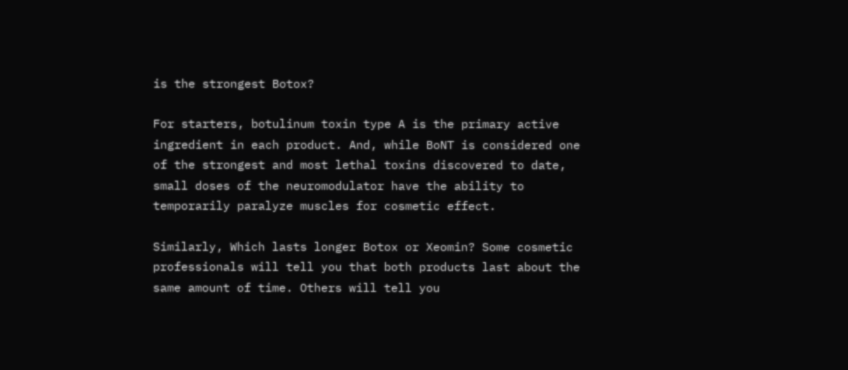is the strongest Botox?

For starters, botulinum toxin type A is the primary active ingredient in each product. And, while BoNT is considered one of the strongest and most lethal toxins discovered to date, small doses of the neuromodulator have the ability to temporarily paralyze muscles for cosmetic effect.

Similarly, Which lasts longer Botox or Xeomin? Some cosmetic professionals will tell you that both products last about the same amount of time. Others will tell you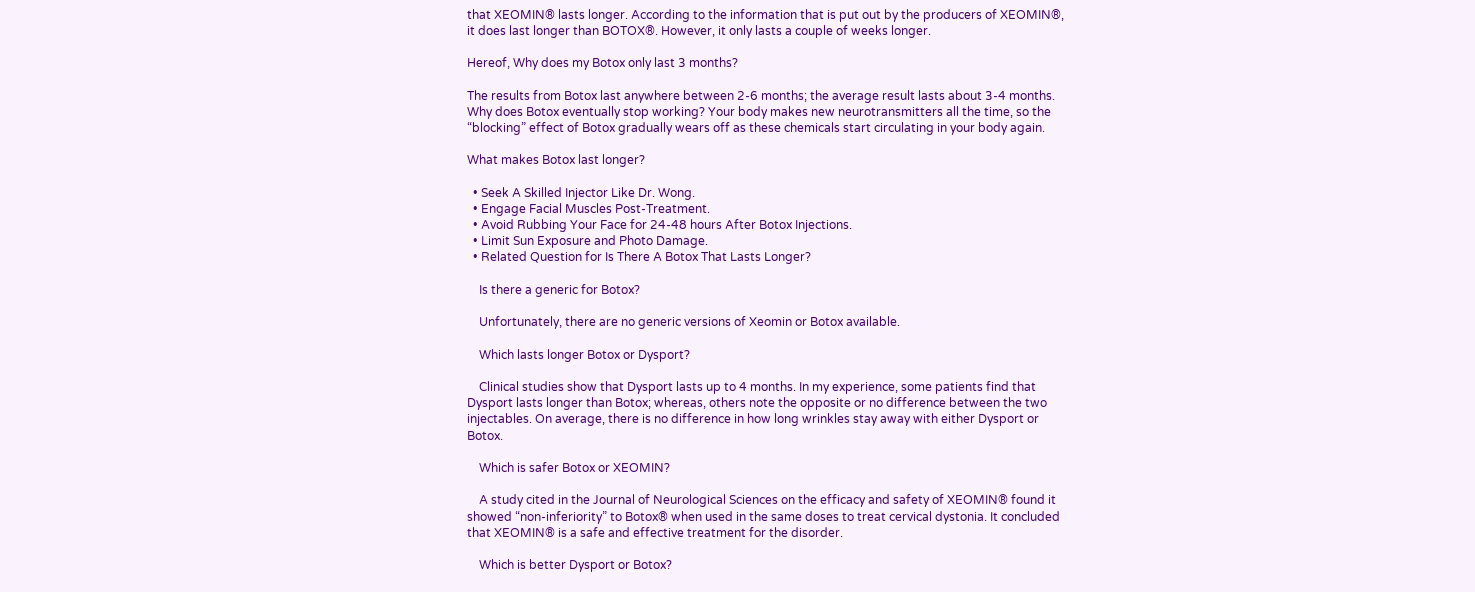that XEOMIN® lasts longer. According to the information that is put out by the producers of XEOMIN®, it does last longer than BOTOX®. However, it only lasts a couple of weeks longer.

Hereof, Why does my Botox only last 3 months?

The results from Botox last anywhere between 2-6 months; the average result lasts about 3-4 months. Why does Botox eventually stop working? Your body makes new neurotransmitters all the time, so the “blocking” effect of Botox gradually wears off as these chemicals start circulating in your body again.

What makes Botox last longer?

  • Seek A Skilled Injector Like Dr. Wong.
  • Engage Facial Muscles Post-Treatment.
  • Avoid Rubbing Your Face for 24-48 hours After Botox Injections.
  • Limit Sun Exposure and Photo Damage.
  • Related Question for Is There A Botox That Lasts Longer?

    Is there a generic for Botox?

    Unfortunately, there are no generic versions of Xeomin or Botox available.

    Which lasts longer Botox or Dysport?

    Clinical studies show that Dysport lasts up to 4 months. In my experience, some patients find that Dysport lasts longer than Botox; whereas, others note the opposite or no difference between the two injectables. On average, there is no difference in how long wrinkles stay away with either Dysport or Botox.

    Which is safer Botox or XEOMIN?

    A study cited in the Journal of Neurological Sciences on the efficacy and safety of XEOMIN® found it showed “non-inferiority” to Botox® when used in the same doses to treat cervical dystonia. It concluded that XEOMIN® is a safe and effective treatment for the disorder.

    Which is better Dysport or Botox?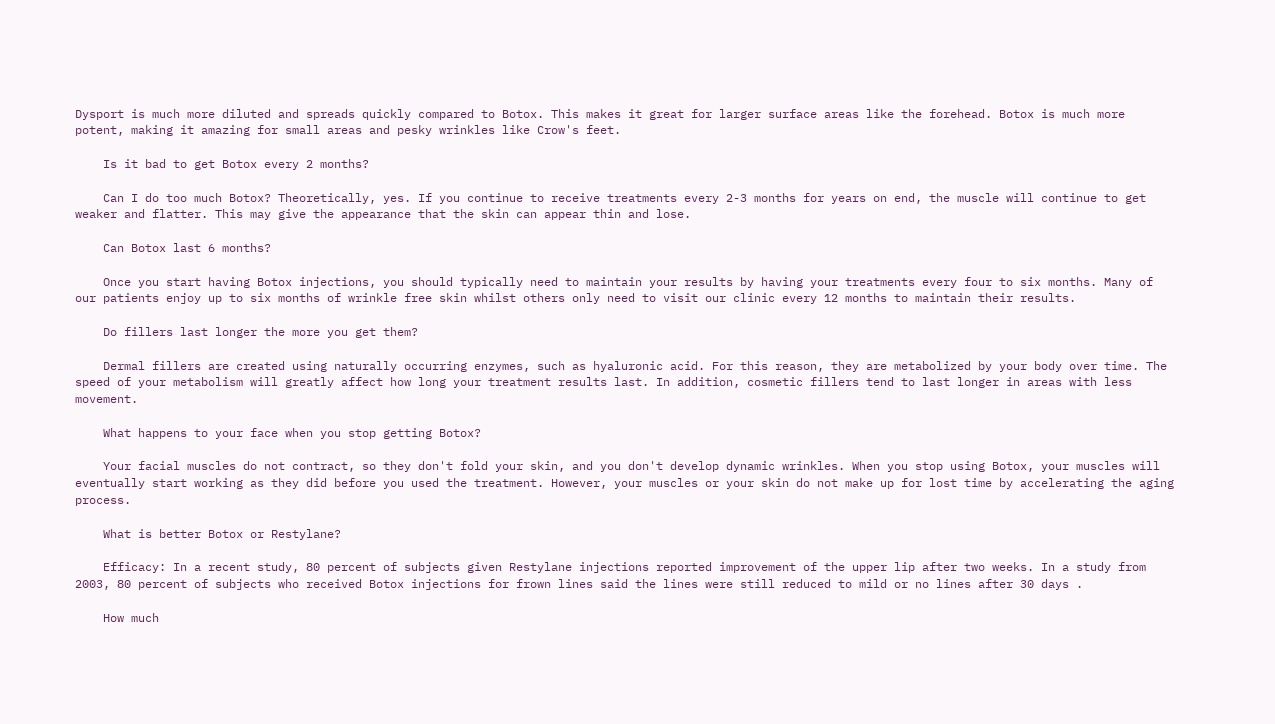Dysport is much more diluted and spreads quickly compared to Botox. This makes it great for larger surface areas like the forehead. Botox is much more potent, making it amazing for small areas and pesky wrinkles like Crow's feet.

    Is it bad to get Botox every 2 months?

    Can I do too much Botox? Theoretically, yes. If you continue to receive treatments every 2-3 months for years on end, the muscle will continue to get weaker and flatter. This may give the appearance that the skin can appear thin and lose.

    Can Botox last 6 months?

    Once you start having Botox injections, you should typically need to maintain your results by having your treatments every four to six months. Many of our patients enjoy up to six months of wrinkle free skin whilst others only need to visit our clinic every 12 months to maintain their results.

    Do fillers last longer the more you get them?

    Dermal fillers are created using naturally occurring enzymes, such as hyaluronic acid. For this reason, they are metabolized by your body over time. The speed of your metabolism will greatly affect how long your treatment results last. In addition, cosmetic fillers tend to last longer in areas with less movement.

    What happens to your face when you stop getting Botox?

    Your facial muscles do not contract, so they don't fold your skin, and you don't develop dynamic wrinkles. When you stop using Botox, your muscles will eventually start working as they did before you used the treatment. However, your muscles or your skin do not make up for lost time by accelerating the aging process.

    What is better Botox or Restylane?

    Efficacy: In a recent study, 80 percent of subjects given Restylane injections reported improvement of the upper lip after two weeks. In a study from 2003, 80 percent of subjects who received Botox injections for frown lines said the lines were still reduced to mild or no lines after 30 days .

    How much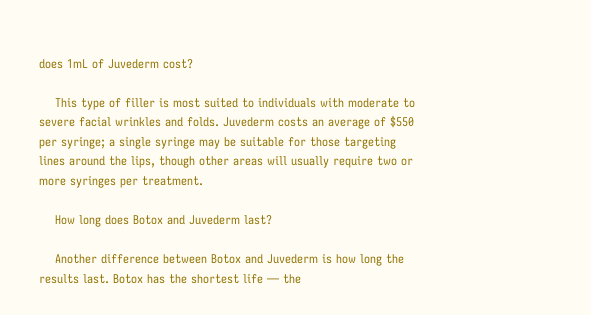does 1mL of Juvederm cost?

    This type of filler is most suited to individuals with moderate to severe facial wrinkles and folds. Juvederm costs an average of $550 per syringe; a single syringe may be suitable for those targeting lines around the lips, though other areas will usually require two or more syringes per treatment.

    How long does Botox and Juvederm last?

    Another difference between Botox and Juvederm is how long the results last. Botox has the shortest life — the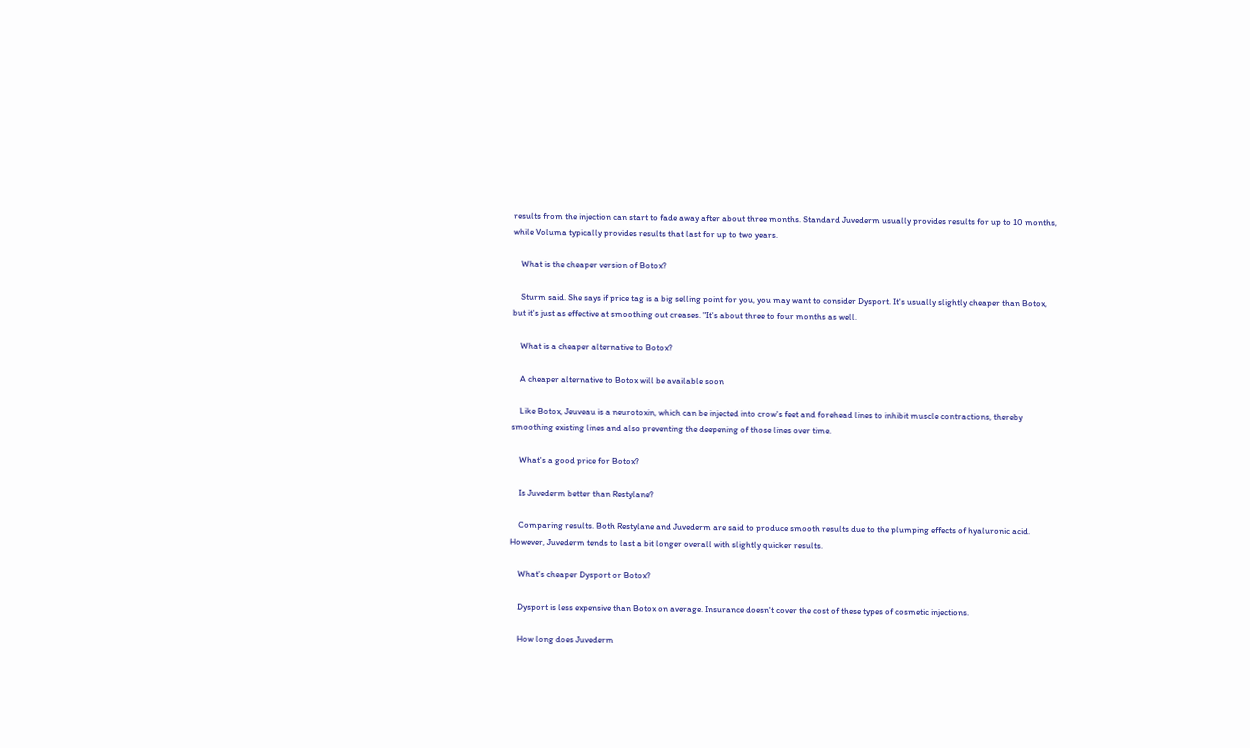results from the injection can start to fade away after about three months. Standard Juvederm usually provides results for up to 10 months, while Voluma typically provides results that last for up to two years.

    What is the cheaper version of Botox?

    Sturm said. She says if price tag is a big selling point for you, you may want to consider Dysport. It's usually slightly cheaper than Botox, but it's just as effective at smoothing out creases. "It's about three to four months as well.

    What is a cheaper alternative to Botox?

    A cheaper alternative to Botox will be available soon

    Like Botox, Jeuveau is a neurotoxin, which can be injected into crow's feet and forehead lines to inhibit muscle contractions, thereby smoothing existing lines and also preventing the deepening of those lines over time.

    What's a good price for Botox?

    Is Juvederm better than Restylane?

    Comparing results. Both Restylane and Juvederm are said to produce smooth results due to the plumping effects of hyaluronic acid. However, Juvederm tends to last a bit longer overall with slightly quicker results.

    What's cheaper Dysport or Botox?

    Dysport is less expensive than Botox on average. Insurance doesn't cover the cost of these types of cosmetic injections.

    How long does Juvederm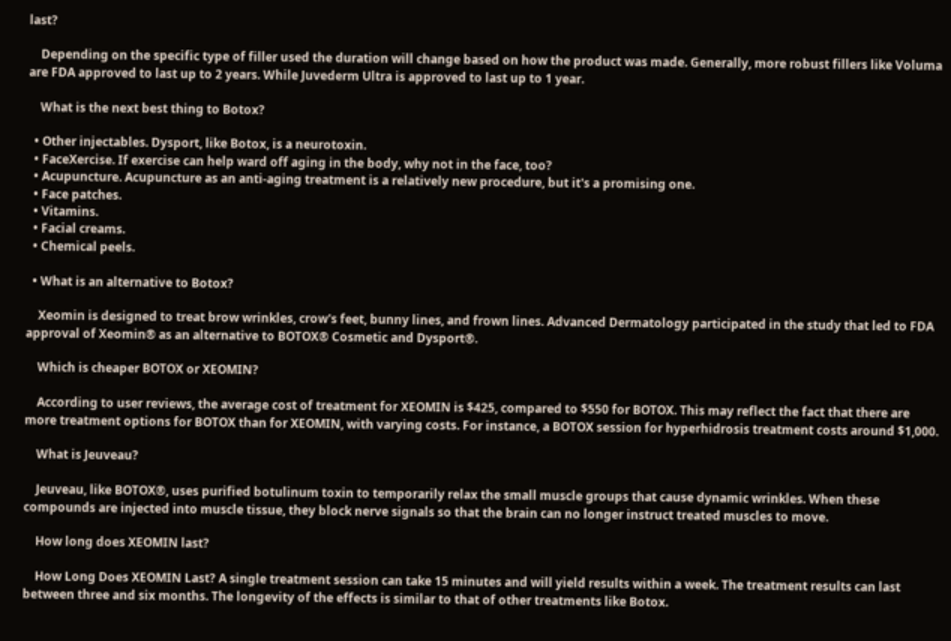last?

    Depending on the specific type of filler used the duration will change based on how the product was made. Generally, more robust fillers like Voluma are FDA approved to last up to 2 years. While Juvederm Ultra is approved to last up to 1 year.

    What is the next best thing to Botox?

  • Other injectables. Dysport, like Botox, is a neurotoxin.
  • FaceXercise. If exercise can help ward off aging in the body, why not in the face, too?
  • Acupuncture. Acupuncture as an anti-aging treatment is a relatively new procedure, but it's a promising one.
  • Face patches.
  • Vitamins.
  • Facial creams.
  • Chemical peels.

  • What is an alternative to Botox?

    Xeomin is designed to treat brow wrinkles, crow's feet, bunny lines, and frown lines. Advanced Dermatology participated in the study that led to FDA approval of Xeomin® as an alternative to BOTOX® Cosmetic and Dysport®.

    Which is cheaper BOTOX or XEOMIN?

    According to user reviews, the average cost of treatment for XEOMIN is $425, compared to $550 for BOTOX. This may reflect the fact that there are more treatment options for BOTOX than for XEOMIN, with varying costs. For instance, a BOTOX session for hyperhidrosis treatment costs around $1,000.

    What is Jeuveau?

    Jeuveau, like BOTOX®, uses purified botulinum toxin to temporarily relax the small muscle groups that cause dynamic wrinkles. When these compounds are injected into muscle tissue, they block nerve signals so that the brain can no longer instruct treated muscles to move.

    How long does XEOMIN last?

    How Long Does XEOMIN Last? A single treatment session can take 15 minutes and will yield results within a week. The treatment results can last between three and six months. The longevity of the effects is similar to that of other treatments like Botox.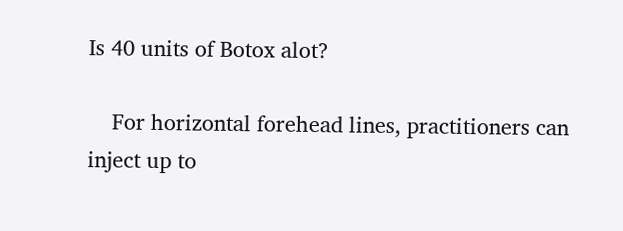Is 40 units of Botox alot?

    For horizontal forehead lines, practitioners can inject up to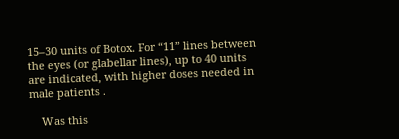15–30 units of Botox. For “11” lines between the eyes (or glabellar lines), up to 40 units are indicated, with higher doses needed in male patients .

    Was this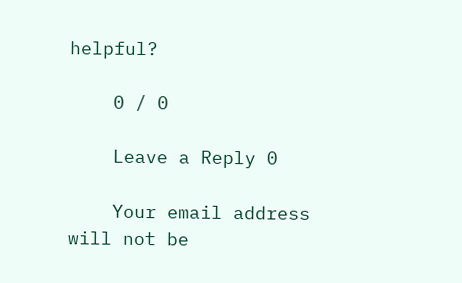helpful?

    0 / 0

    Leave a Reply 0

    Your email address will not be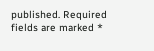published. Required fields are marked *